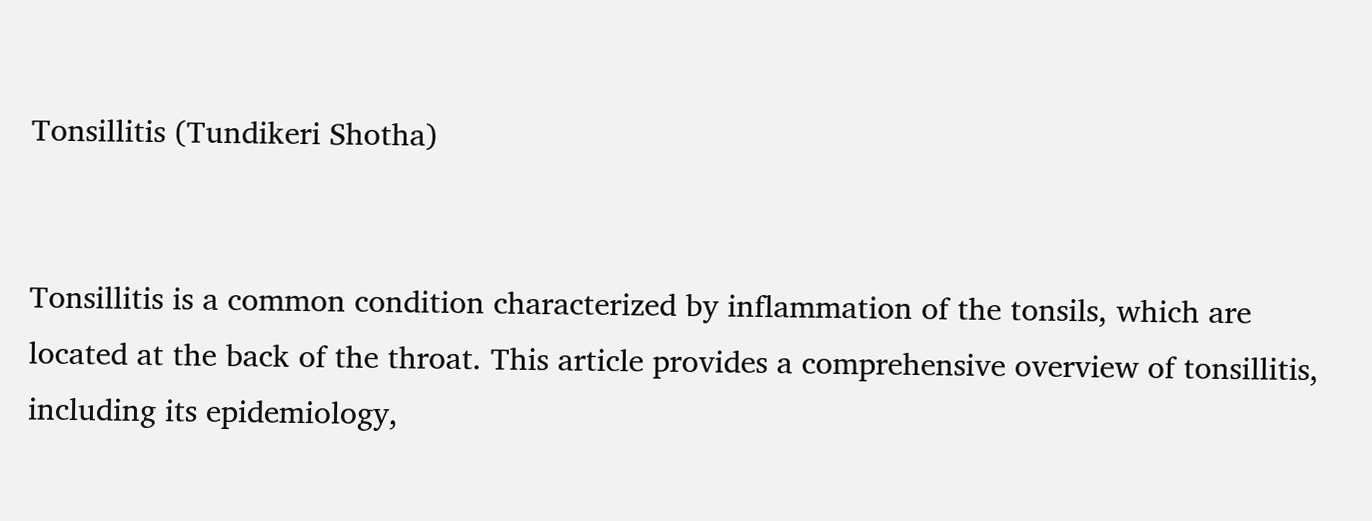Tonsillitis (Tundikeri Shotha)


Tonsillitis is a common condition characterized by inflammation of the tonsils, which are located at the back of the throat. This article provides a comprehensive overview of tonsillitis, including its epidemiology,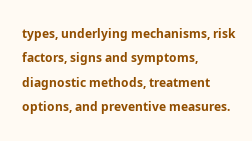types, underlying mechanisms, risk factors, signs and symptoms, diagnostic methods, treatment options, and preventive measures.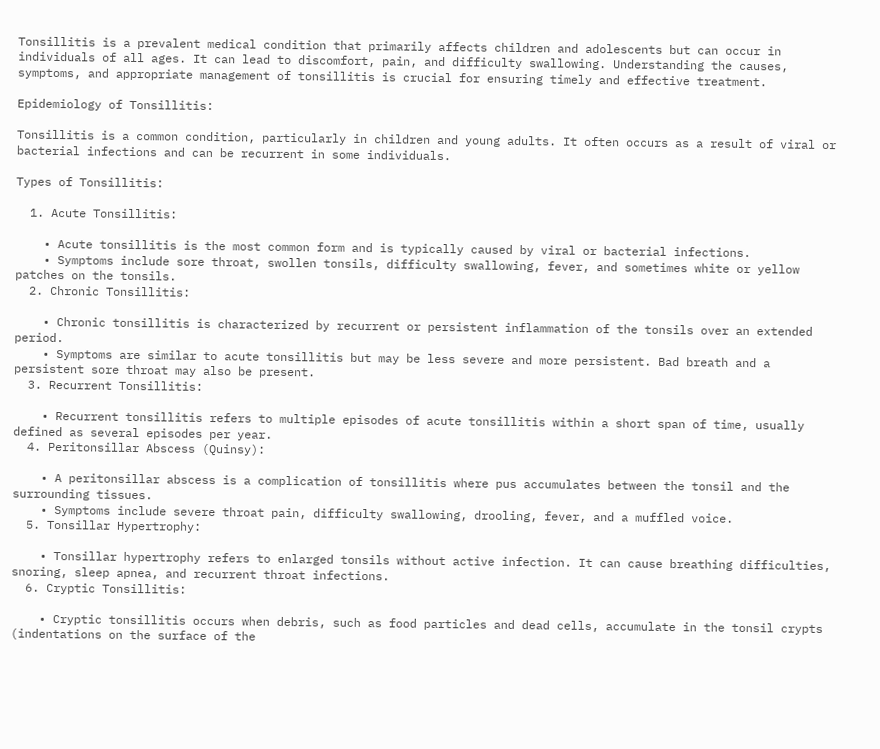Tonsillitis is a prevalent medical condition that primarily affects children and adolescents but can occur in individuals of all ages. It can lead to discomfort, pain, and difficulty swallowing. Understanding the causes, symptoms, and appropriate management of tonsillitis is crucial for ensuring timely and effective treatment.

Epidemiology of Tonsillitis:

Tonsillitis is a common condition, particularly in children and young adults. It often occurs as a result of viral or bacterial infections and can be recurrent in some individuals.

Types of Tonsillitis:

  1. Acute Tonsillitis:

    • Acute tonsillitis is the most common form and is typically caused by viral or bacterial infections.
    • Symptoms include sore throat, swollen tonsils, difficulty swallowing, fever, and sometimes white or yellow patches on the tonsils.
  2. Chronic Tonsillitis:

    • Chronic tonsillitis is characterized by recurrent or persistent inflammation of the tonsils over an extended period.
    • Symptoms are similar to acute tonsillitis but may be less severe and more persistent. Bad breath and a persistent sore throat may also be present.
  3. Recurrent Tonsillitis:

    • Recurrent tonsillitis refers to multiple episodes of acute tonsillitis within a short span of time, usually defined as several episodes per year.
  4. Peritonsillar Abscess (Quinsy):

    • A peritonsillar abscess is a complication of tonsillitis where pus accumulates between the tonsil and the surrounding tissues.
    • Symptoms include severe throat pain, difficulty swallowing, drooling, fever, and a muffled voice.
  5. Tonsillar Hypertrophy:

    • Tonsillar hypertrophy refers to enlarged tonsils without active infection. It can cause breathing difficulties, snoring, sleep apnea, and recurrent throat infections.
  6. Cryptic Tonsillitis:

    • Cryptic tonsillitis occurs when debris, such as food particles and dead cells, accumulate in the tonsil crypts (indentations on the surface of the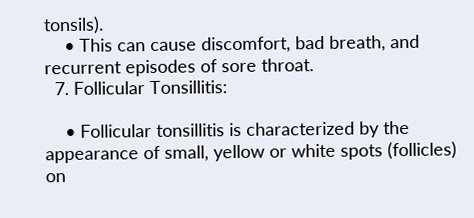tonsils).
    • This can cause discomfort, bad breath, and recurrent episodes of sore throat.
  7. Follicular Tonsillitis:

    • Follicular tonsillitis is characterized by the appearance of small, yellow or white spots (follicles) on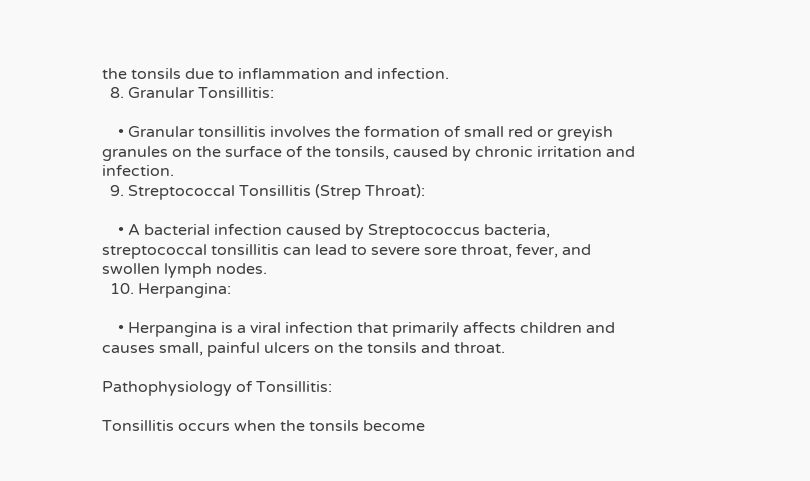the tonsils due to inflammation and infection.
  8. Granular Tonsillitis:

    • Granular tonsillitis involves the formation of small red or greyish granules on the surface of the tonsils, caused by chronic irritation and infection.
  9. Streptococcal Tonsillitis (Strep Throat):

    • A bacterial infection caused by Streptococcus bacteria, streptococcal tonsillitis can lead to severe sore throat, fever, and swollen lymph nodes.
  10. Herpangina:

    • Herpangina is a viral infection that primarily affects children and causes small, painful ulcers on the tonsils and throat.

Pathophysiology of Tonsillitis:

Tonsillitis occurs when the tonsils become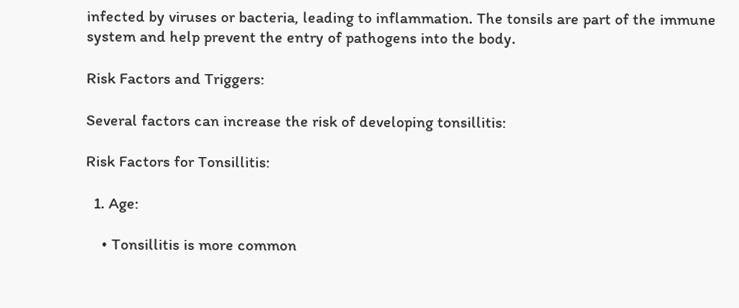infected by viruses or bacteria, leading to inflammation. The tonsils are part of the immune system and help prevent the entry of pathogens into the body.

Risk Factors and Triggers:

Several factors can increase the risk of developing tonsillitis:

Risk Factors for Tonsillitis:

  1. Age:

    • Tonsillitis is more common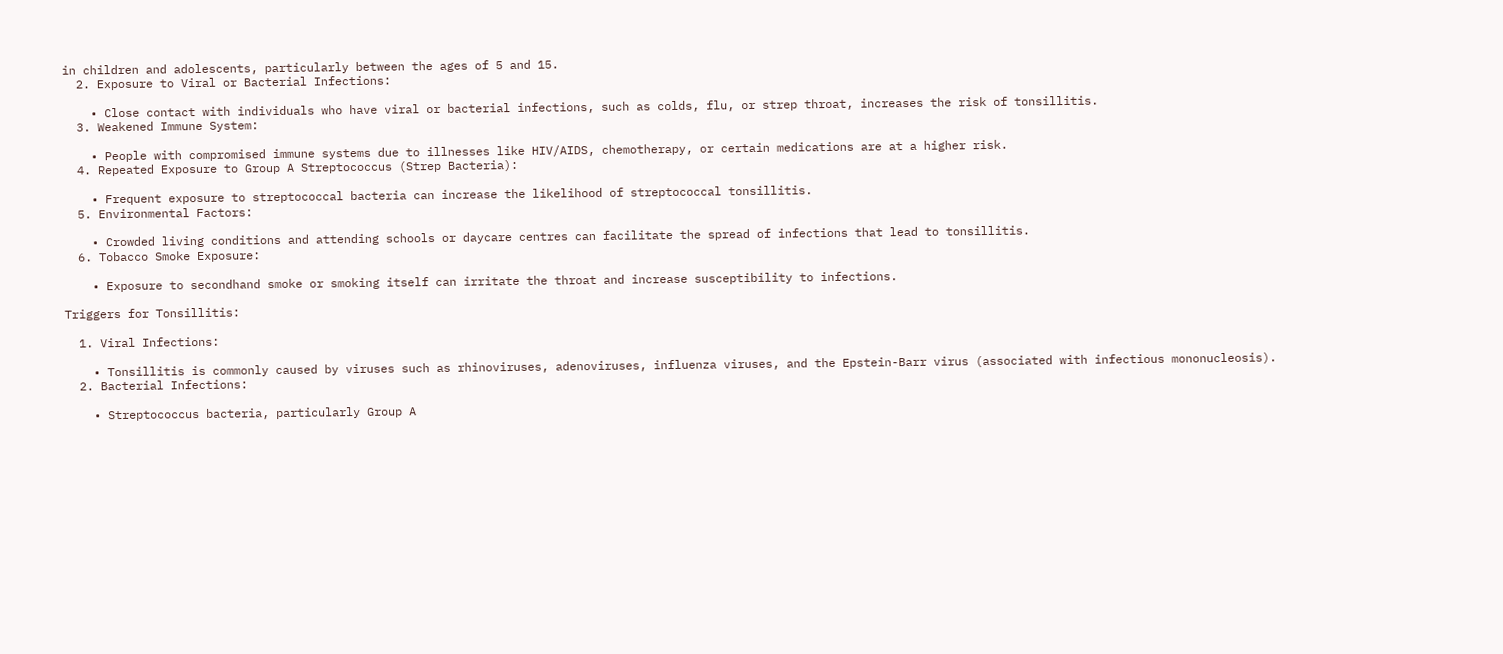in children and adolescents, particularly between the ages of 5 and 15.
  2. Exposure to Viral or Bacterial Infections:

    • Close contact with individuals who have viral or bacterial infections, such as colds, flu, or strep throat, increases the risk of tonsillitis.
  3. Weakened Immune System:

    • People with compromised immune systems due to illnesses like HIV/AIDS, chemotherapy, or certain medications are at a higher risk.
  4. Repeated Exposure to Group A Streptococcus (Strep Bacteria):

    • Frequent exposure to streptococcal bacteria can increase the likelihood of streptococcal tonsillitis.
  5. Environmental Factors:

    • Crowded living conditions and attending schools or daycare centres can facilitate the spread of infections that lead to tonsillitis.
  6. Tobacco Smoke Exposure:

    • Exposure to secondhand smoke or smoking itself can irritate the throat and increase susceptibility to infections.

Triggers for Tonsillitis:

  1. Viral Infections:

    • Tonsillitis is commonly caused by viruses such as rhinoviruses, adenoviruses, influenza viruses, and the Epstein-Barr virus (associated with infectious mononucleosis).
  2. Bacterial Infections:

    • Streptococcus bacteria, particularly Group A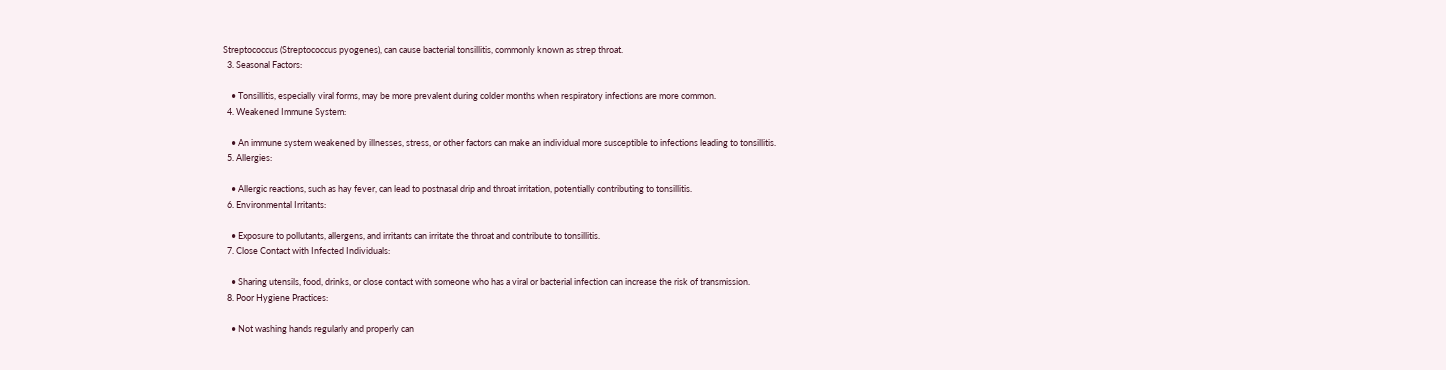Streptococcus (Streptococcus pyogenes), can cause bacterial tonsillitis, commonly known as strep throat.
  3. Seasonal Factors:

    • Tonsillitis, especially viral forms, may be more prevalent during colder months when respiratory infections are more common.
  4. Weakened Immune System:

    • An immune system weakened by illnesses, stress, or other factors can make an individual more susceptible to infections leading to tonsillitis.
  5. Allergies:

    • Allergic reactions, such as hay fever, can lead to postnasal drip and throat irritation, potentially contributing to tonsillitis.
  6. Environmental Irritants:

    • Exposure to pollutants, allergens, and irritants can irritate the throat and contribute to tonsillitis.
  7. Close Contact with Infected Individuals:

    • Sharing utensils, food, drinks, or close contact with someone who has a viral or bacterial infection can increase the risk of transmission.
  8. Poor Hygiene Practices:

    • Not washing hands regularly and properly can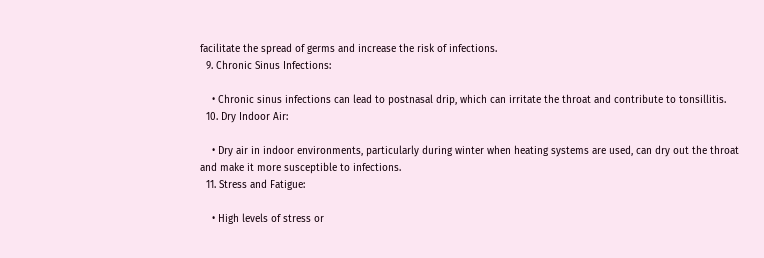facilitate the spread of germs and increase the risk of infections.
  9. Chronic Sinus Infections:

    • Chronic sinus infections can lead to postnasal drip, which can irritate the throat and contribute to tonsillitis.
  10. Dry Indoor Air:

    • Dry air in indoor environments, particularly during winter when heating systems are used, can dry out the throat and make it more susceptible to infections.
  11. Stress and Fatigue:

    • High levels of stress or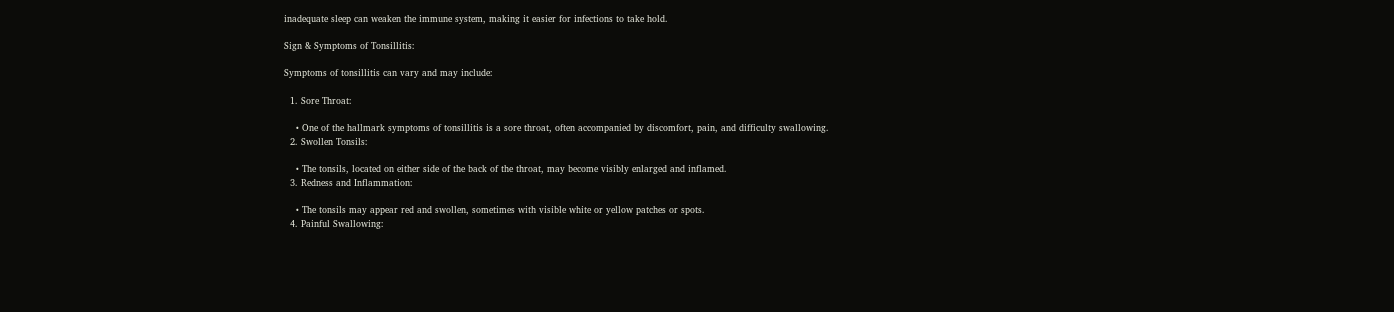inadequate sleep can weaken the immune system, making it easier for infections to take hold.

Sign & Symptoms of Tonsillitis:

Symptoms of tonsillitis can vary and may include:

  1. Sore Throat:

    • One of the hallmark symptoms of tonsillitis is a sore throat, often accompanied by discomfort, pain, and difficulty swallowing.
  2. Swollen Tonsils:

    • The tonsils, located on either side of the back of the throat, may become visibly enlarged and inflamed.
  3. Redness and Inflammation:

    • The tonsils may appear red and swollen, sometimes with visible white or yellow patches or spots.
  4. Painful Swallowing: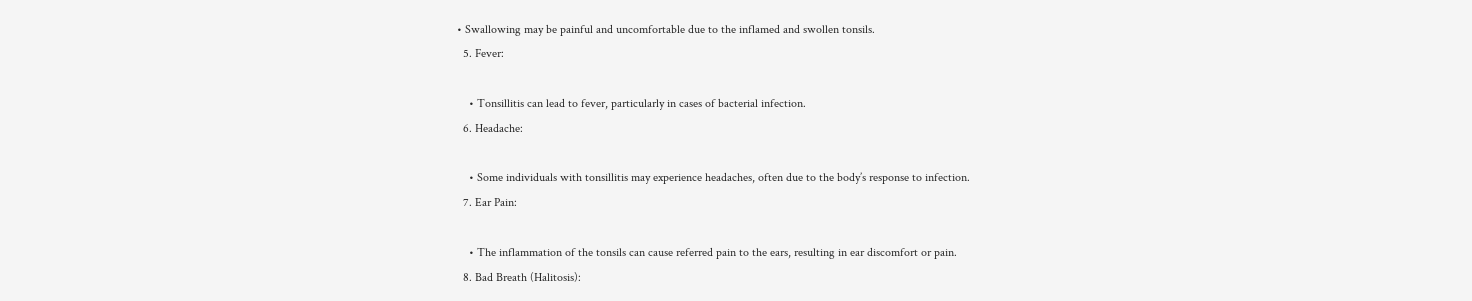• Swallowing may be painful and uncomfortable due to the inflamed and swollen tonsils.
  5. Fever:

    • Tonsillitis can lead to fever, particularly in cases of bacterial infection.
  6. Headache:

    • Some individuals with tonsillitis may experience headaches, often due to the body’s response to infection.
  7. Ear Pain:

    • The inflammation of the tonsils can cause referred pain to the ears, resulting in ear discomfort or pain.
  8. Bad Breath (Halitosis):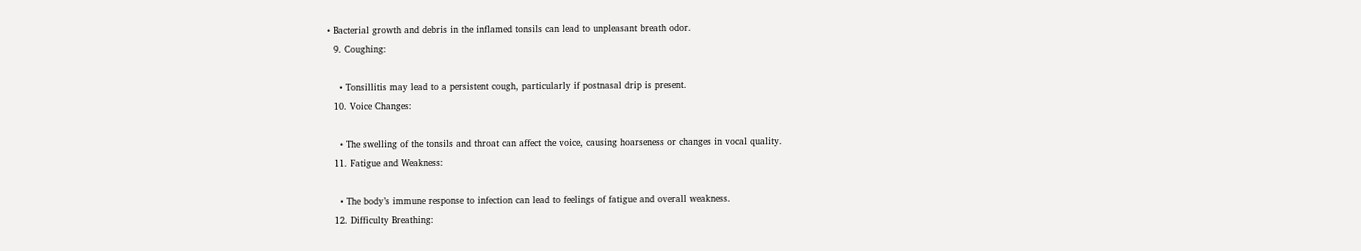• Bacterial growth and debris in the inflamed tonsils can lead to unpleasant breath odor.
  9. Coughing:

    • Tonsillitis may lead to a persistent cough, particularly if postnasal drip is present.
  10. Voice Changes:

    • The swelling of the tonsils and throat can affect the voice, causing hoarseness or changes in vocal quality.
  11. Fatigue and Weakness:

    • The body’s immune response to infection can lead to feelings of fatigue and overall weakness.
  12. Difficulty Breathing: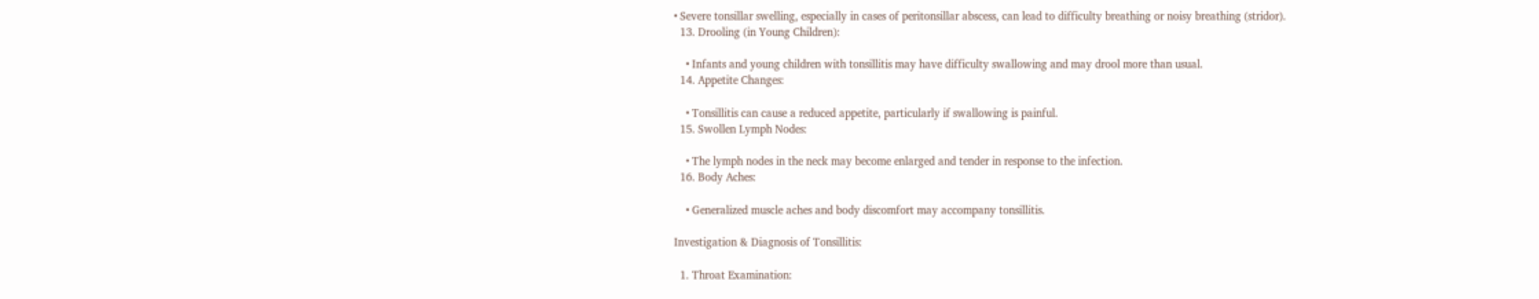• Severe tonsillar swelling, especially in cases of peritonsillar abscess, can lead to difficulty breathing or noisy breathing (stridor).
  13. Drooling (in Young Children):

    • Infants and young children with tonsillitis may have difficulty swallowing and may drool more than usual.
  14. Appetite Changes:

    • Tonsillitis can cause a reduced appetite, particularly if swallowing is painful.
  15. Swollen Lymph Nodes:

    • The lymph nodes in the neck may become enlarged and tender in response to the infection.
  16. Body Aches:

    • Generalized muscle aches and body discomfort may accompany tonsillitis.

Investigation & Diagnosis of Tonsillitis:

  1. Throat Examination: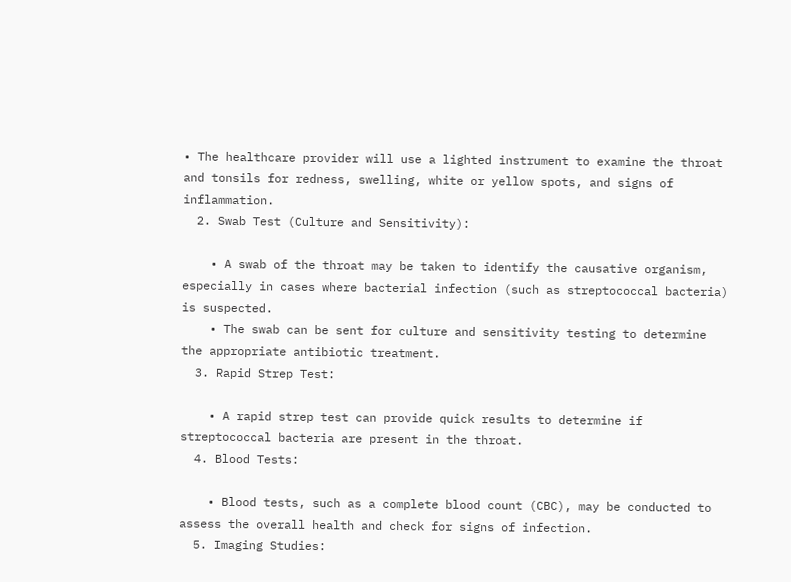• The healthcare provider will use a lighted instrument to examine the throat and tonsils for redness, swelling, white or yellow spots, and signs of inflammation.
  2. Swab Test (Culture and Sensitivity):

    • A swab of the throat may be taken to identify the causative organism, especially in cases where bacterial infection (such as streptococcal bacteria) is suspected.
    • The swab can be sent for culture and sensitivity testing to determine the appropriate antibiotic treatment.
  3. Rapid Strep Test:

    • A rapid strep test can provide quick results to determine if streptococcal bacteria are present in the throat.
  4. Blood Tests:

    • Blood tests, such as a complete blood count (CBC), may be conducted to assess the overall health and check for signs of infection.
  5. Imaging Studies: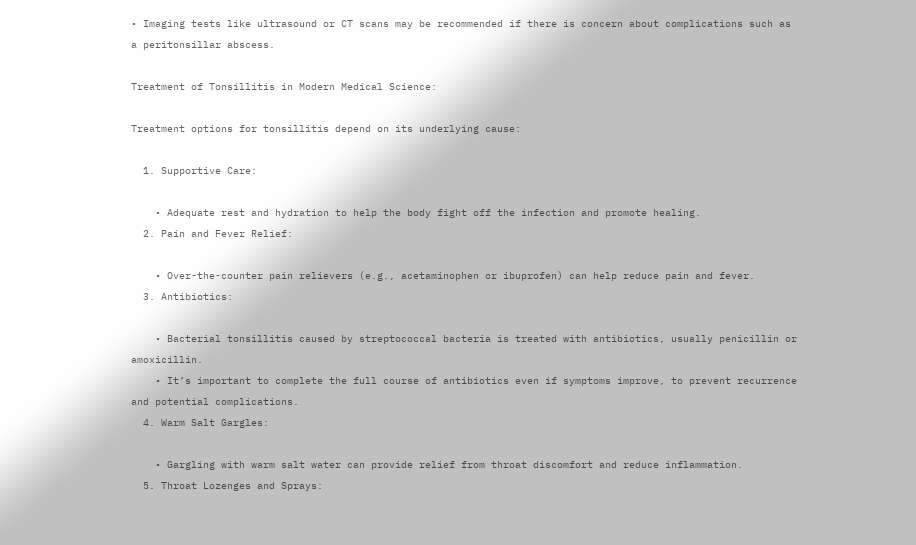• Imaging tests like ultrasound or CT scans may be recommended if there is concern about complications such as a peritonsillar abscess.

Treatment of Tonsillitis in Modern Medical Science:

Treatment options for tonsillitis depend on its underlying cause:

  1. Supportive Care:

    • Adequate rest and hydration to help the body fight off the infection and promote healing.
  2. Pain and Fever Relief:

    • Over-the-counter pain relievers (e.g., acetaminophen or ibuprofen) can help reduce pain and fever.
  3. Antibiotics:

    • Bacterial tonsillitis caused by streptococcal bacteria is treated with antibiotics, usually penicillin or amoxicillin.
    • It’s important to complete the full course of antibiotics even if symptoms improve, to prevent recurrence and potential complications.
  4. Warm Salt Gargles:

    • Gargling with warm salt water can provide relief from throat discomfort and reduce inflammation.
  5. Throat Lozenges and Sprays: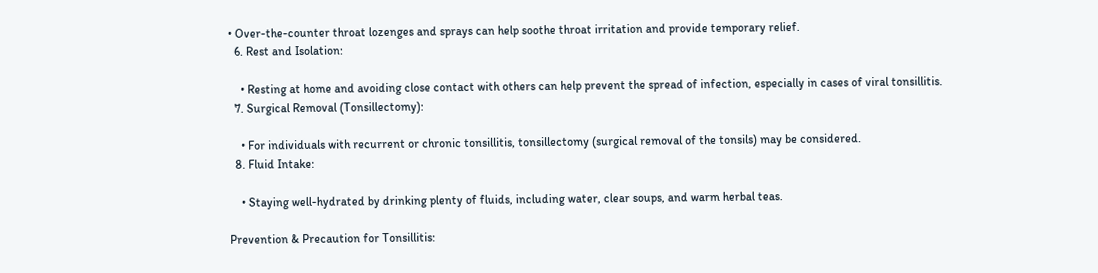• Over-the-counter throat lozenges and sprays can help soothe throat irritation and provide temporary relief.
  6. Rest and Isolation:

    • Resting at home and avoiding close contact with others can help prevent the spread of infection, especially in cases of viral tonsillitis.
  7. Surgical Removal (Tonsillectomy):

    • For individuals with recurrent or chronic tonsillitis, tonsillectomy (surgical removal of the tonsils) may be considered.
  8. Fluid Intake:

    • Staying well-hydrated by drinking plenty of fluids, including water, clear soups, and warm herbal teas.

Prevention & Precaution for Tonsillitis: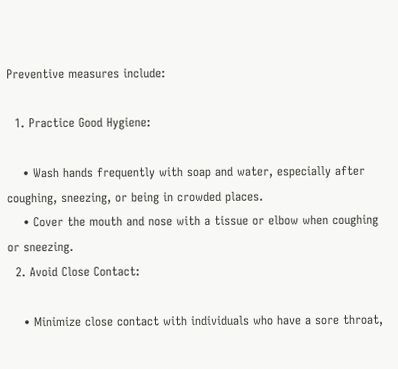Preventive measures include:

  1. Practice Good Hygiene:

    • Wash hands frequently with soap and water, especially after coughing, sneezing, or being in crowded places.
    • Cover the mouth and nose with a tissue or elbow when coughing or sneezing.
  2. Avoid Close Contact:

    • Minimize close contact with individuals who have a sore throat,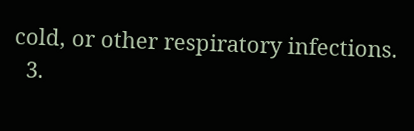cold, or other respiratory infections.
  3.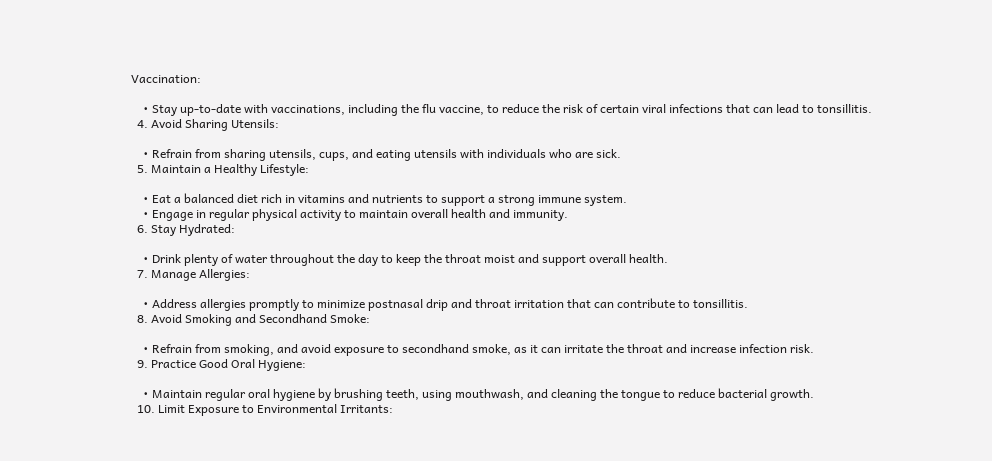Vaccination:

    • Stay up-to-date with vaccinations, including the flu vaccine, to reduce the risk of certain viral infections that can lead to tonsillitis.
  4. Avoid Sharing Utensils:

    • Refrain from sharing utensils, cups, and eating utensils with individuals who are sick.
  5. Maintain a Healthy Lifestyle:

    • Eat a balanced diet rich in vitamins and nutrients to support a strong immune system.
    • Engage in regular physical activity to maintain overall health and immunity.
  6. Stay Hydrated:

    • Drink plenty of water throughout the day to keep the throat moist and support overall health.
  7. Manage Allergies:

    • Address allergies promptly to minimize postnasal drip and throat irritation that can contribute to tonsillitis.
  8. Avoid Smoking and Secondhand Smoke:

    • Refrain from smoking, and avoid exposure to secondhand smoke, as it can irritate the throat and increase infection risk.
  9. Practice Good Oral Hygiene:

    • Maintain regular oral hygiene by brushing teeth, using mouthwash, and cleaning the tongue to reduce bacterial growth.
  10. Limit Exposure to Environmental Irritants: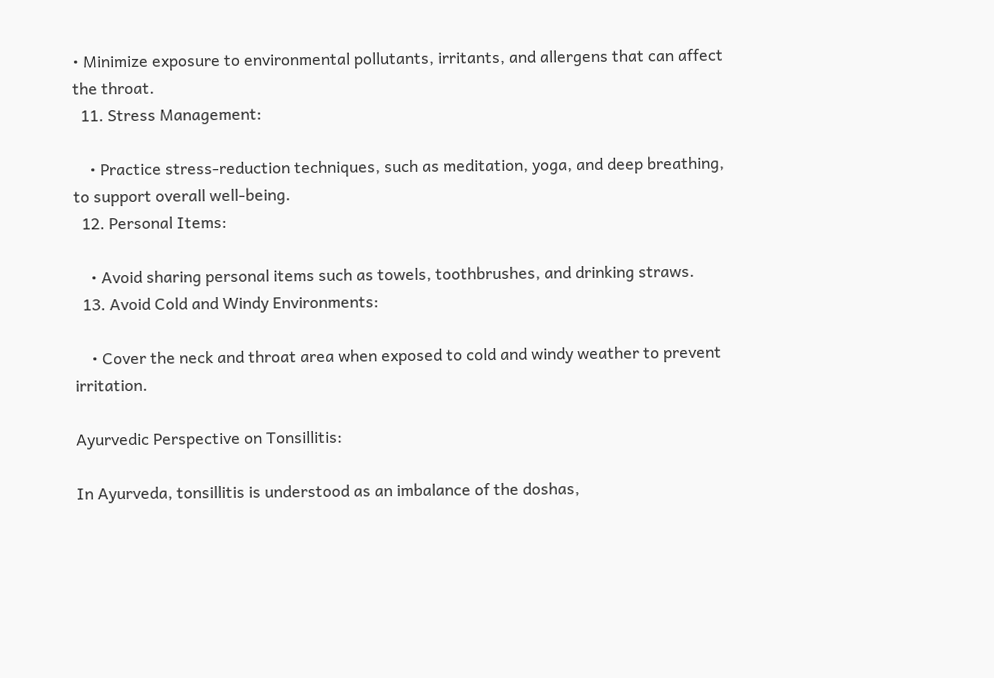• Minimize exposure to environmental pollutants, irritants, and allergens that can affect the throat.
  11. Stress Management:

    • Practice stress-reduction techniques, such as meditation, yoga, and deep breathing, to support overall well-being.
  12. Personal Items:

    • Avoid sharing personal items such as towels, toothbrushes, and drinking straws.
  13. Avoid Cold and Windy Environments:

    • Cover the neck and throat area when exposed to cold and windy weather to prevent irritation.

Ayurvedic Perspective on Tonsillitis:

In Ayurveda, tonsillitis is understood as an imbalance of the doshas,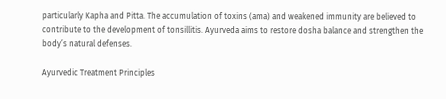particularly Kapha and Pitta. The accumulation of toxins (ama) and weakened immunity are believed to contribute to the development of tonsillitis. Ayurveda aims to restore dosha balance and strengthen the body’s natural defenses.

Ayurvedic Treatment Principles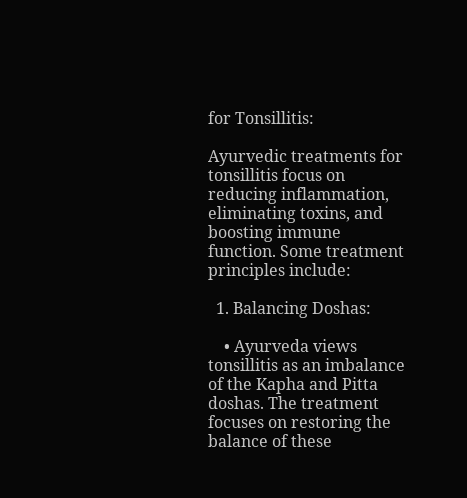for Tonsillitis:

Ayurvedic treatments for tonsillitis focus on reducing inflammation, eliminating toxins, and boosting immune function. Some treatment principles include:

  1. Balancing Doshas:

    • Ayurveda views tonsillitis as an imbalance of the Kapha and Pitta doshas. The treatment focuses on restoring the balance of these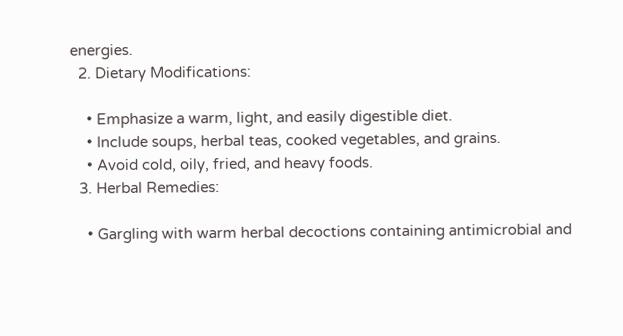energies.
  2. Dietary Modifications:

    • Emphasize a warm, light, and easily digestible diet.
    • Include soups, herbal teas, cooked vegetables, and grains.
    • Avoid cold, oily, fried, and heavy foods.
  3. Herbal Remedies:

    • Gargling with warm herbal decoctions containing antimicrobial and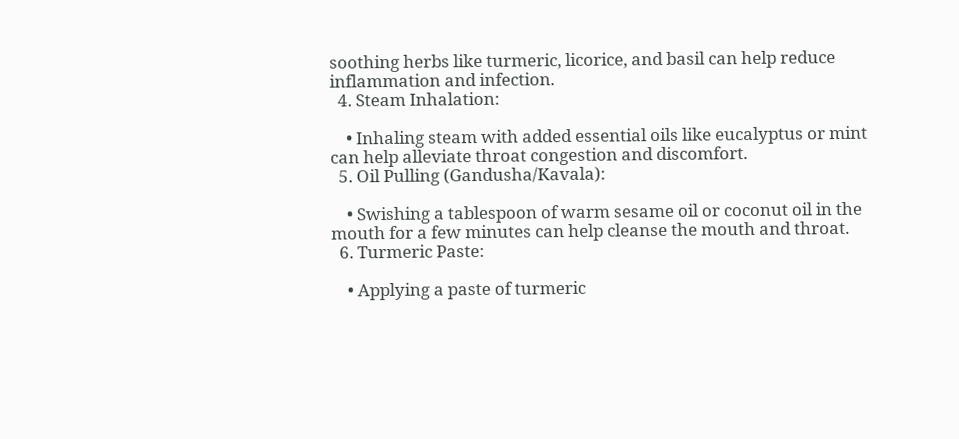soothing herbs like turmeric, licorice, and basil can help reduce inflammation and infection.
  4. Steam Inhalation:

    • Inhaling steam with added essential oils like eucalyptus or mint can help alleviate throat congestion and discomfort.
  5. Oil Pulling (Gandusha/Kavala):

    • Swishing a tablespoon of warm sesame oil or coconut oil in the mouth for a few minutes can help cleanse the mouth and throat.
  6. Turmeric Paste:

    • Applying a paste of turmeric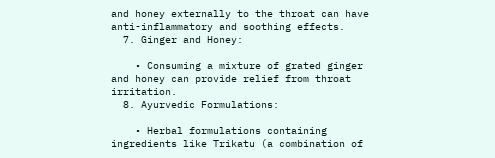and honey externally to the throat can have anti-inflammatory and soothing effects.
  7. Ginger and Honey:

    • Consuming a mixture of grated ginger and honey can provide relief from throat irritation.
  8. Ayurvedic Formulations:

    • Herbal formulations containing ingredients like Trikatu (a combination of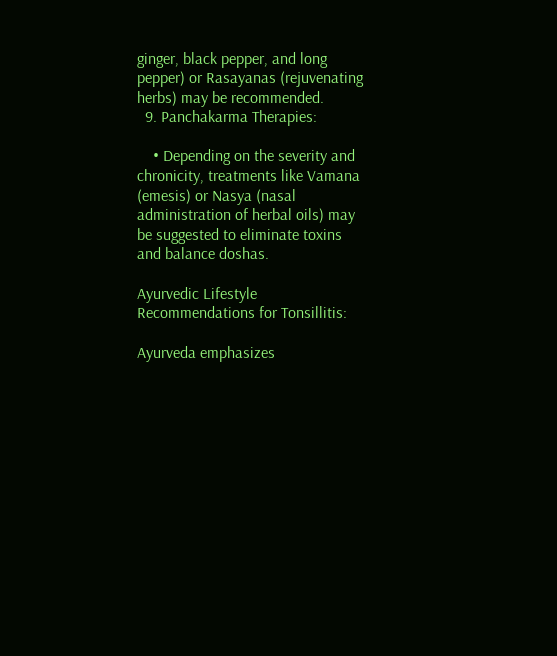ginger, black pepper, and long pepper) or Rasayanas (rejuvenating herbs) may be recommended.
  9. Panchakarma Therapies:

    • Depending on the severity and chronicity, treatments like Vamana (emesis) or Nasya (nasal administration of herbal oils) may be suggested to eliminate toxins and balance doshas.

Ayurvedic Lifestyle Recommendations for Tonsillitis:

Ayurveda emphasizes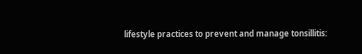lifestyle practices to prevent and manage tonsillitis: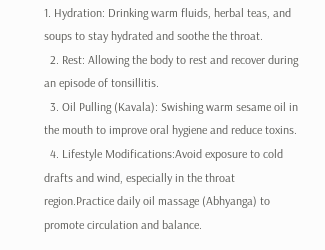1. Hydration: Drinking warm fluids, herbal teas, and soups to stay hydrated and soothe the throat.
  2. Rest: Allowing the body to rest and recover during an episode of tonsillitis.
  3. Oil Pulling (Kavala): Swishing warm sesame oil in the mouth to improve oral hygiene and reduce toxins.
  4. Lifestyle Modifications:Avoid exposure to cold drafts and wind, especially in the throat region.Practice daily oil massage (Abhyanga) to promote circulation and balance.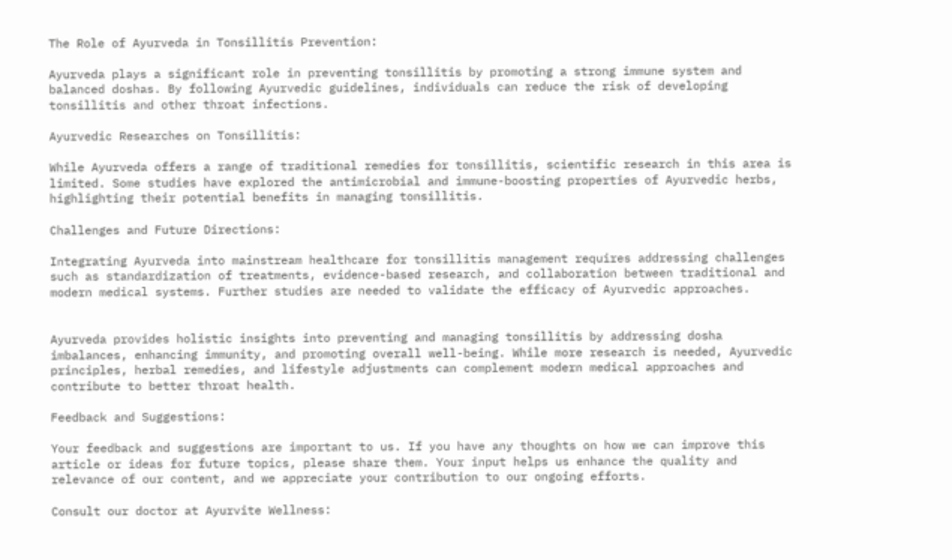The Role of Ayurveda in Tonsillitis Prevention:

Ayurveda plays a significant role in preventing tonsillitis by promoting a strong immune system and balanced doshas. By following Ayurvedic guidelines, individuals can reduce the risk of developing tonsillitis and other throat infections.

Ayurvedic Researches on Tonsillitis:

While Ayurveda offers a range of traditional remedies for tonsillitis, scientific research in this area is limited. Some studies have explored the antimicrobial and immune-boosting properties of Ayurvedic herbs, highlighting their potential benefits in managing tonsillitis.

Challenges and Future Directions:

Integrating Ayurveda into mainstream healthcare for tonsillitis management requires addressing challenges such as standardization of treatments, evidence-based research, and collaboration between traditional and modern medical systems. Further studies are needed to validate the efficacy of Ayurvedic approaches.


Ayurveda provides holistic insights into preventing and managing tonsillitis by addressing dosha imbalances, enhancing immunity, and promoting overall well-being. While more research is needed, Ayurvedic principles, herbal remedies, and lifestyle adjustments can complement modern medical approaches and contribute to better throat health.

Feedback and Suggestions:

Your feedback and suggestions are important to us. If you have any thoughts on how we can improve this article or ideas for future topics, please share them. Your input helps us enhance the quality and relevance of our content, and we appreciate your contribution to our ongoing efforts.

Consult our doctor at Ayurvite Wellness: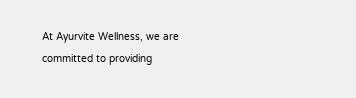At Ayurvite Wellness, we are committed to providing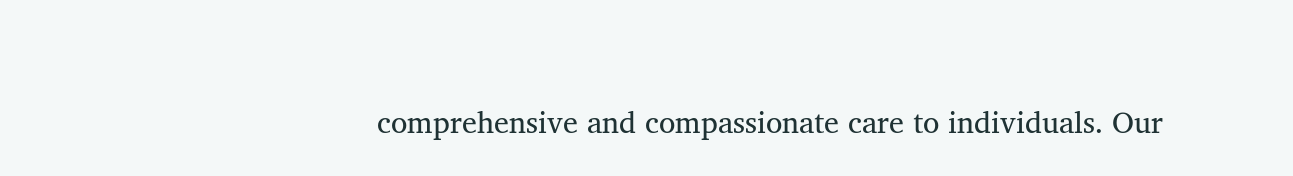comprehensive and compassionate care to individuals. Our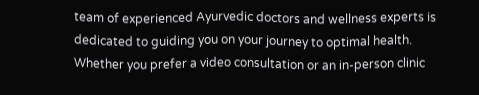team of experienced Ayurvedic doctors and wellness experts is dedicated to guiding you on your journey to optimal health. Whether you prefer a video consultation or an in-person clinic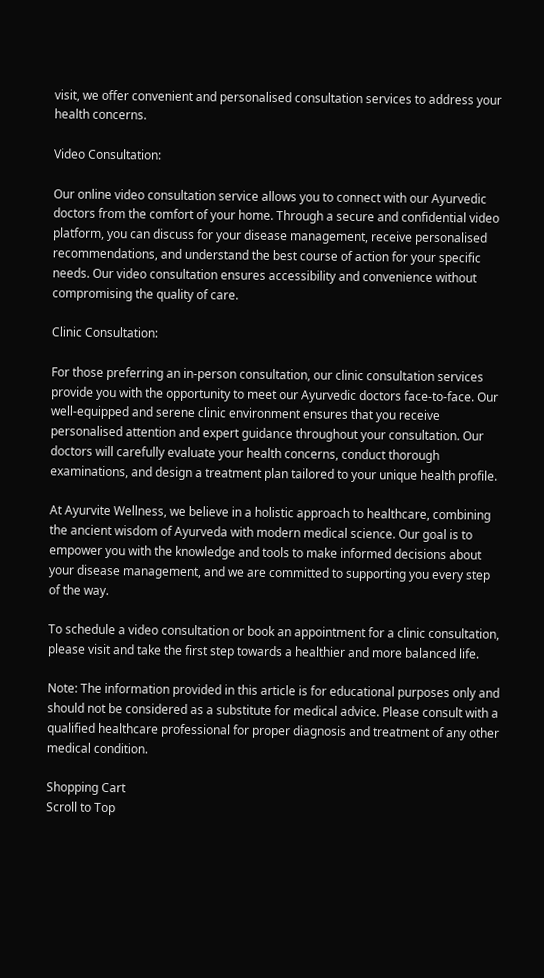visit, we offer convenient and personalised consultation services to address your health concerns.

Video Consultation:

Our online video consultation service allows you to connect with our Ayurvedic doctors from the comfort of your home. Through a secure and confidential video platform, you can discuss for your disease management, receive personalised recommendations, and understand the best course of action for your specific needs. Our video consultation ensures accessibility and convenience without compromising the quality of care.

Clinic Consultation:

For those preferring an in-person consultation, our clinic consultation services provide you with the opportunity to meet our Ayurvedic doctors face-to-face. Our well-equipped and serene clinic environment ensures that you receive personalised attention and expert guidance throughout your consultation. Our doctors will carefully evaluate your health concerns, conduct thorough examinations, and design a treatment plan tailored to your unique health profile.

At Ayurvite Wellness, we believe in a holistic approach to healthcare, combining the ancient wisdom of Ayurveda with modern medical science. Our goal is to empower you with the knowledge and tools to make informed decisions about your disease management, and we are committed to supporting you every step of the way.

To schedule a video consultation or book an appointment for a clinic consultation, please visit and take the first step towards a healthier and more balanced life.

Note: The information provided in this article is for educational purposes only and should not be considered as a substitute for medical advice. Please consult with a qualified healthcare professional for proper diagnosis and treatment of any other medical condition.

Shopping Cart
Scroll to Top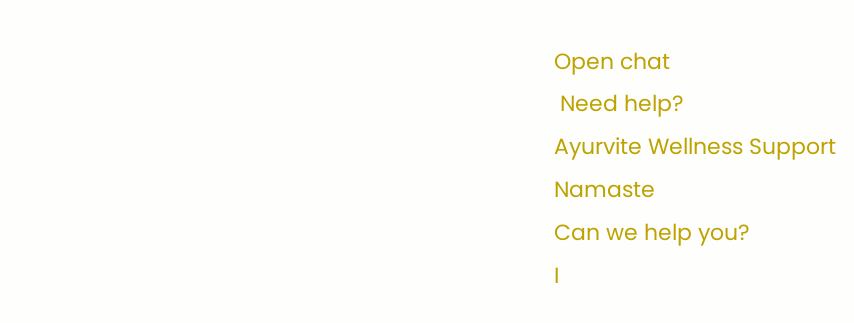Open chat
 Need help?
Ayurvite Wellness Support
Namaste
Can we help you?
I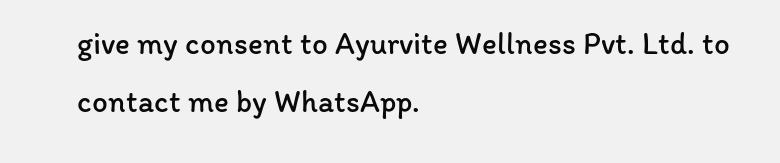give my consent to Ayurvite Wellness Pvt. Ltd. to contact me by WhatsApp.